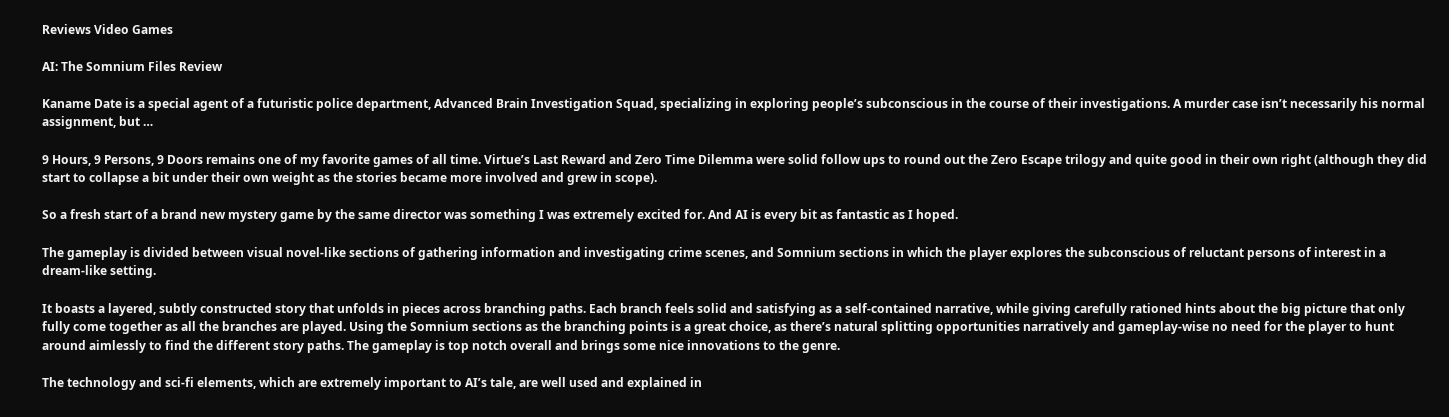Reviews Video Games

AI: The Somnium Files Review

Kaname Date is a special agent of a futuristic police department, Advanced Brain Investigation Squad, specializing in exploring people’s subconscious in the course of their investigations. A murder case isn’t necessarily his normal assignment, but …

9 Hours, 9 Persons, 9 Doors remains one of my favorite games of all time. Virtue’s Last Reward and Zero Time Dilemma were solid follow ups to round out the Zero Escape trilogy and quite good in their own right (although they did start to collapse a bit under their own weight as the stories became more involved and grew in scope).

So a fresh start of a brand new mystery game by the same director was something I was extremely excited for. And AI is every bit as fantastic as I hoped.

The gameplay is divided between visual novel-like sections of gathering information and investigating crime scenes, and Somnium sections in which the player explores the subconscious of reluctant persons of interest in a dream-like setting.

It boasts a layered, subtly constructed story that unfolds in pieces across branching paths. Each branch feels solid and satisfying as a self-contained narrative, while giving carefully rationed hints about the big picture that only fully come together as all the branches are played. Using the Somnium sections as the branching points is a great choice, as there’s natural splitting opportunities narratively and gameplay-wise no need for the player to hunt around aimlessly to find the different story paths. The gameplay is top notch overall and brings some nice innovations to the genre.

The technology and sci-fi elements, which are extremely important to AI’s tale, are well used and explained in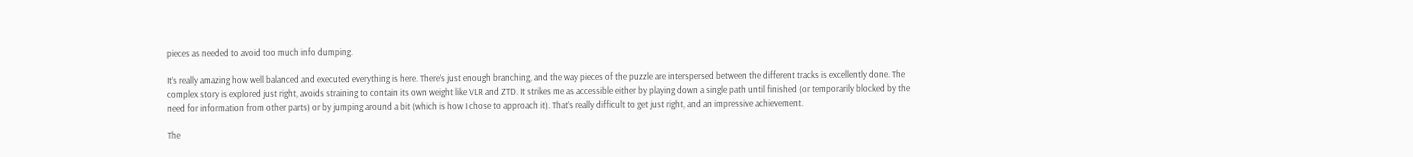pieces as needed to avoid too much info dumping.

It’s really amazing how well balanced and executed everything is here. There’s just enough branching, and the way pieces of the puzzle are interspersed between the different tracks is excellently done. The complex story is explored just right, avoids straining to contain its own weight like VLR and ZTD. It strikes me as accessible either by playing down a single path until finished (or temporarily blocked by the need for information from other parts) or by jumping around a bit (which is how I chose to approach it). That’s really difficult to get just right, and an impressive achievement.

The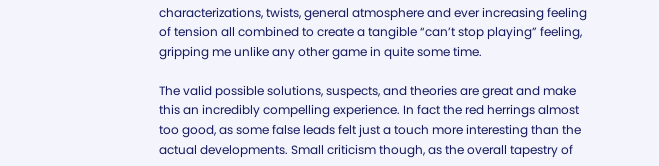characterizations, twists, general atmosphere and ever increasing feeling of tension all combined to create a tangible “can’t stop playing” feeling, gripping me unlike any other game in quite some time.

The valid possible solutions, suspects, and theories are great and make this an incredibly compelling experience. In fact the red herrings almost too good, as some false leads felt just a touch more interesting than the actual developments. Small criticism though, as the overall tapestry of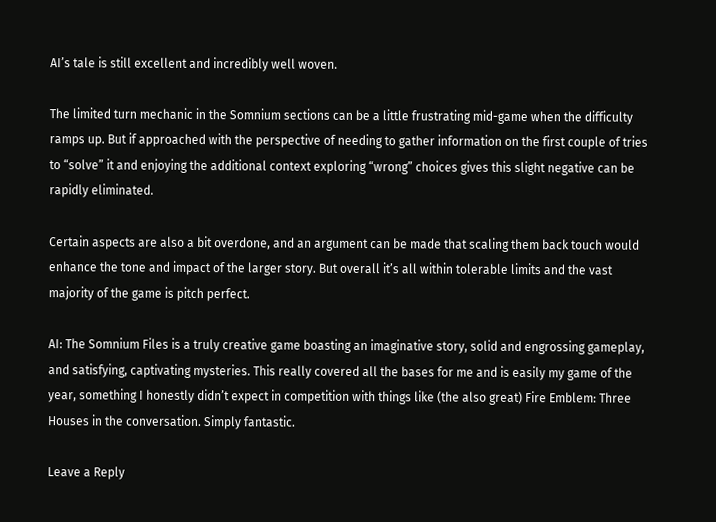AI’s tale is still excellent and incredibly well woven.

The limited turn mechanic in the Somnium sections can be a little frustrating mid-game when the difficulty ramps up. But if approached with the perspective of needing to gather information on the first couple of tries to “solve” it and enjoying the additional context exploring “wrong” choices gives this slight negative can be rapidly eliminated.

Certain aspects are also a bit overdone, and an argument can be made that scaling them back touch would enhance the tone and impact of the larger story. But overall it’s all within tolerable limits and the vast majority of the game is pitch perfect.

AI: The Somnium Files is a truly creative game boasting an imaginative story, solid and engrossing gameplay, and satisfying, captivating mysteries. This really covered all the bases for me and is easily my game of the year, something I honestly didn’t expect in competition with things like (the also great) Fire Emblem: Three Houses in the conversation. Simply fantastic.

Leave a Reply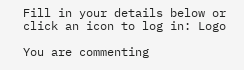Fill in your details below or click an icon to log in: Logo

You are commenting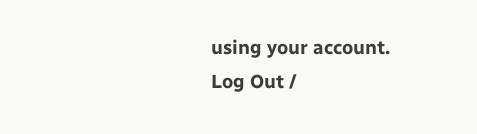using your account. Log Out /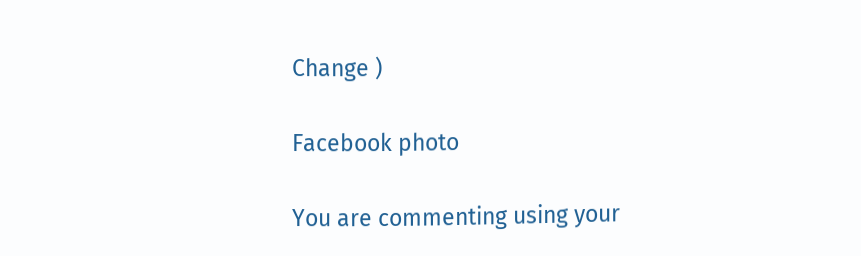Change )

Facebook photo

You are commenting using your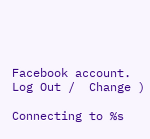Facebook account. Log Out /  Change )

Connecting to %s